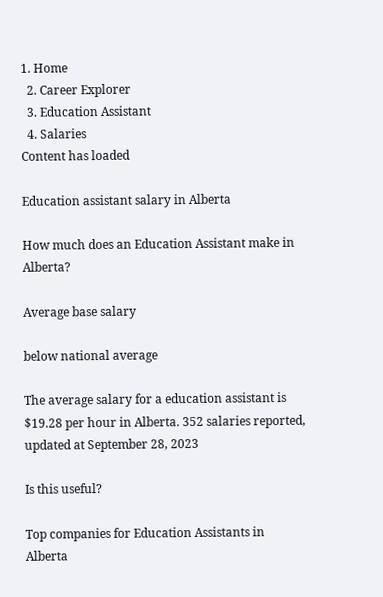1. Home
  2. Career Explorer
  3. Education Assistant
  4. Salaries
Content has loaded

Education assistant salary in Alberta

How much does an Education Assistant make in Alberta?

Average base salary

below national average

The average salary for a education assistant is $19.28 per hour in Alberta. 352 salaries reported, updated at September 28, 2023

Is this useful?

Top companies for Education Assistants in Alberta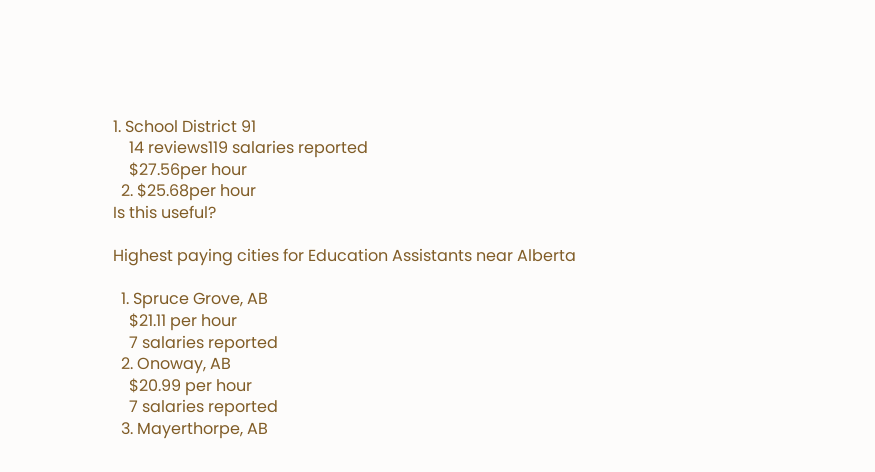1. School District 91
    14 reviews119 salaries reported
    $27.56per hour
  2. $25.68per hour
Is this useful?

Highest paying cities for Education Assistants near Alberta

  1. Spruce Grove, AB
    $21.11 per hour
    7 salaries reported
  2. Onoway, AB
    $20.99 per hour
    7 salaries reported
  3. Mayerthorpe, AB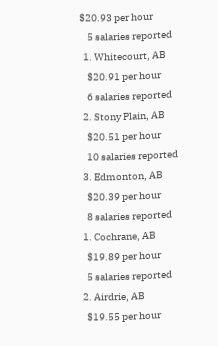$20.93 per hour
    5 salaries reported
  1. Whitecourt, AB
    $20.91 per hour
    6 salaries reported
  2. Stony Plain, AB
    $20.51 per hour
    10 salaries reported
  3. Edmonton, AB
    $20.39 per hour
    8 salaries reported
  1. Cochrane, AB
    $19.89 per hour
    5 salaries reported
  2. Airdrie, AB
    $19.55 per hour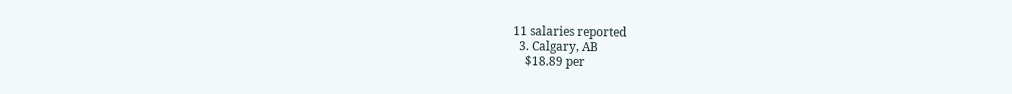11 salaries reported
  3. Calgary, AB
    $18.89 per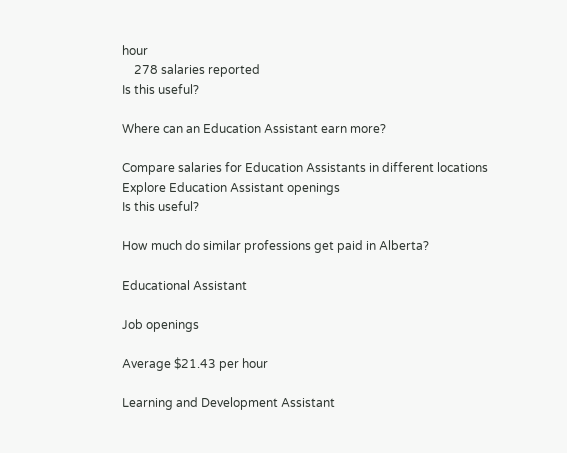hour
    278 salaries reported
Is this useful?

Where can an Education Assistant earn more?

Compare salaries for Education Assistants in different locations
Explore Education Assistant openings
Is this useful?

How much do similar professions get paid in Alberta?

Educational Assistant

Job openings

Average $21.43 per hour

Learning and Development Assistant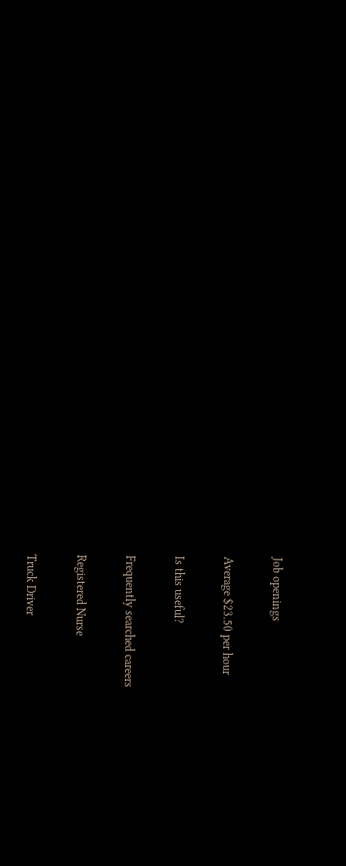Job openings

Average $23.50 per hour

Is this useful?

Frequently searched careers

Registered Nurse

Truck Driver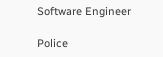Software Engineer

Police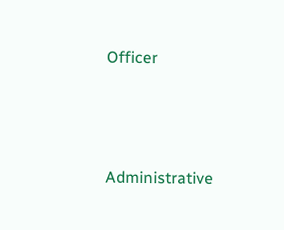Officer




Administrative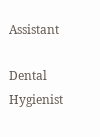Assistant

Dental Hygienist